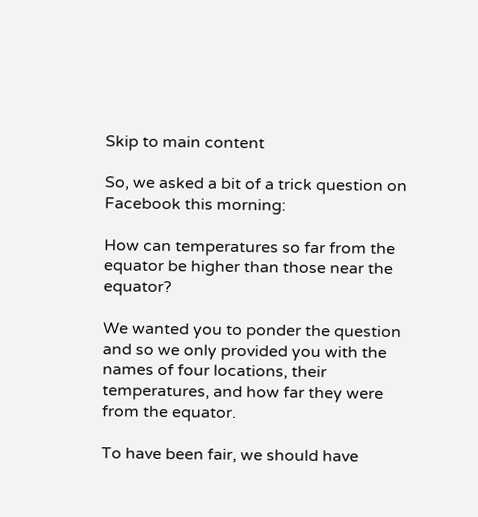Skip to main content

So, we asked a bit of a trick question on Facebook this morning:

How can temperatures so far from the equator be higher than those near the equator?

We wanted you to ponder the question and so we only provided you with the names of four locations, their temperatures, and how far they were from the equator.

To have been fair, we should have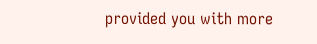provided you with more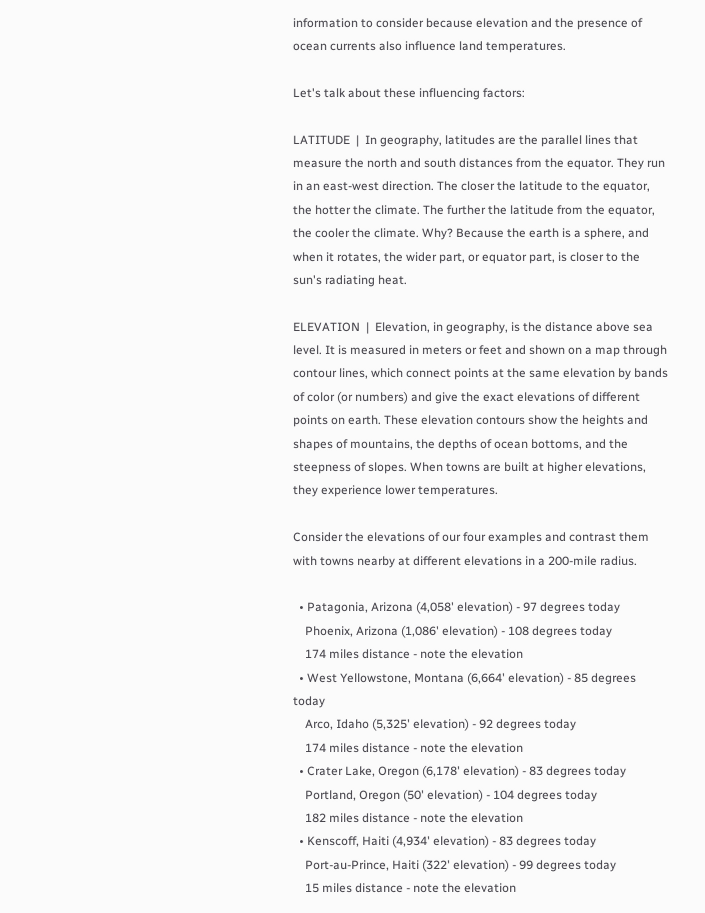information to consider because elevation and the presence of ocean currents also influence land temperatures.

Let's talk about these influencing factors:

LATITUDE  |  In geography, latitudes are the parallel lines that measure the north and south distances from the equator. They run in an east-west direction. The closer the latitude to the equator, the hotter the climate. The further the latitude from the equator, the cooler the climate. Why? Because the earth is a sphere, and when it rotates, the wider part, or equator part, is closer to the sun's radiating heat.

ELEVATION  |  Elevation, in geography, is the distance above sea level. It is measured in meters or feet and shown on a map through contour lines, which connect points at the same elevation by bands of color (or numbers) and give the exact elevations of different points on earth. These elevation contours show the heights and shapes of mountains, the depths of ocean bottoms, and the steepness of slopes. When towns are built at higher elevations, they experience lower temperatures.

Consider the elevations of our four examples and contrast them with towns nearby at different elevations in a 200-mile radius.

  • Patagonia, Arizona (4,058' elevation) - 97 degrees today
    Phoenix, Arizona (1,086' elevation) - 108 degrees today
    174 miles distance - note the elevation
  • West Yellowstone, Montana (6,664' elevation) - 85 degrees today
    Arco, Idaho (5,325' elevation) - 92 degrees today
    174 miles distance - note the elevation
  • Crater Lake, Oregon (6,178' elevation) - 83 degrees today
    Portland, Oregon (50' elevation) - 104 degrees today
    182 miles distance - note the elevation
  • Kenscoff, Haiti (4,934' elevation) - 83 degrees today
    Port-au-Prince, Haiti (322' elevation) - 99 degrees today
    15 miles distance - note the elevation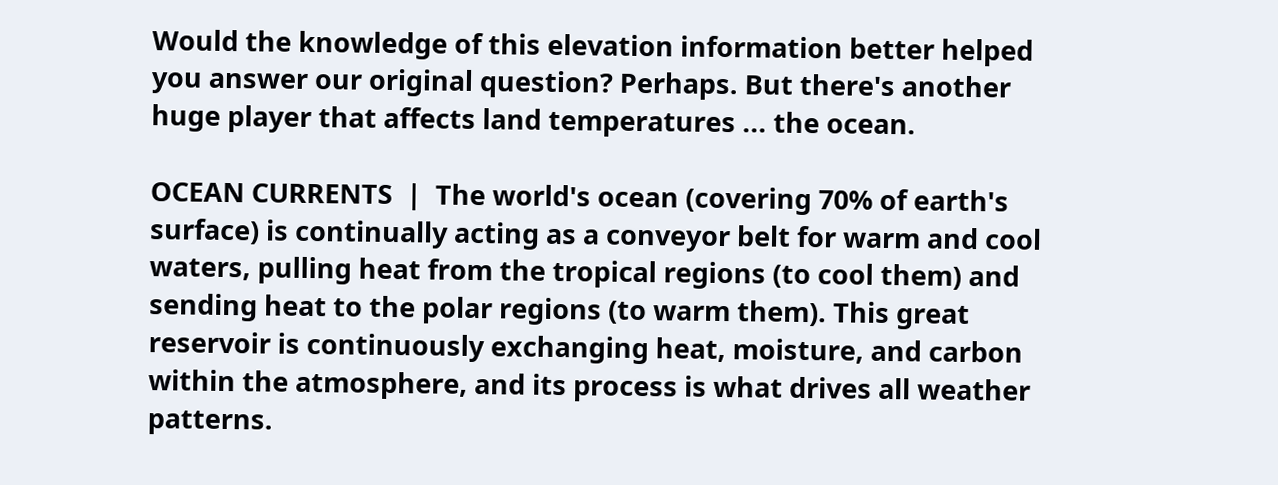Would the knowledge of this elevation information better helped you answer our original question? Perhaps. But there's another huge player that affects land temperatures ... the ocean.

OCEAN CURRENTS  |  The world's ocean (covering 70% of earth's surface) is continually acting as a conveyor belt for warm and cool waters, pulling heat from the tropical regions (to cool them) and sending heat to the polar regions (to warm them). This great reservoir is continuously exchanging heat, moisture, and carbon within the atmosphere, and its process is what drives all weather patterns.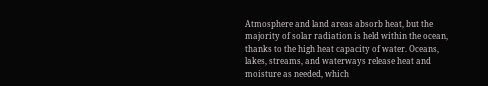Atmosphere and land areas absorb heat, but the majority of solar radiation is held within the ocean, thanks to the high heat capacity of water. Oceans, lakes, streams, and waterways release heat and moisture as needed, which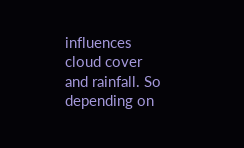influences cloud cover and rainfall. So depending on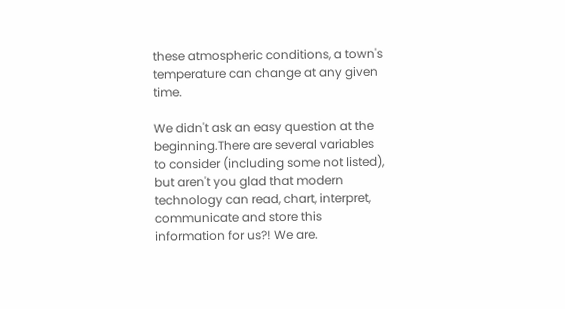these atmospheric conditions, a town's temperature can change at any given time.

We didn't ask an easy question at the beginning.There are several variables to consider (including some not listed), but aren't you glad that modern technology can read, chart, interpret, communicate and store this information for us?! We are.